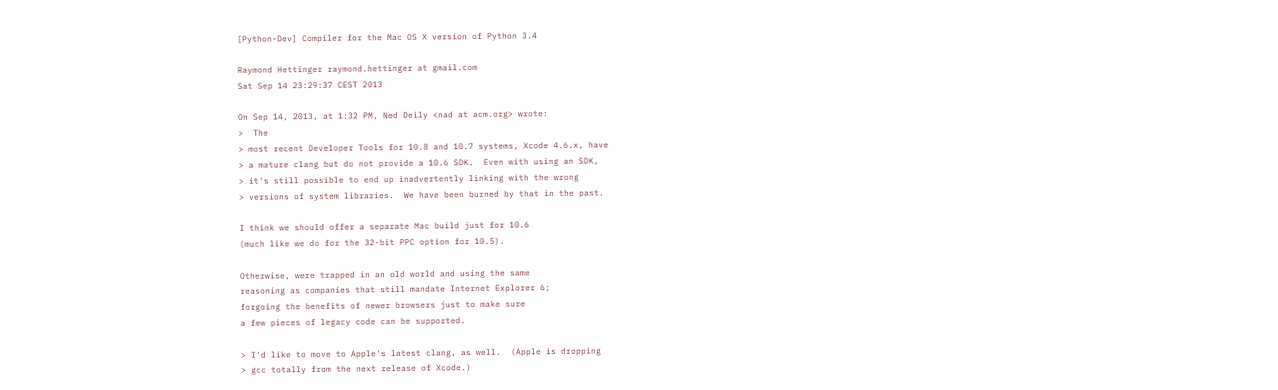[Python-Dev] Compiler for the Mac OS X version of Python 3.4

Raymond Hettinger raymond.hettinger at gmail.com
Sat Sep 14 23:29:37 CEST 2013

On Sep 14, 2013, at 1:32 PM, Ned Deily <nad at acm.org> wrote:
>  The
> most recent Developer Tools for 10.8 and 10.7 systems, Xcode 4.6.x, have
> a mature clang but do not provide a 10.6 SDK.  Even with using an SDK,
> it's still possible to end up inadvertently linking with the wrong
> versions of system libraries.  We have been burned by that in the past.

I think we should offer a separate Mac build just for 10.6
(much like we do for the 32-bit PPC option for 10.5).

Otherwise, were trapped in an old world and using the same
reasoning as companies that still mandate Internet Explorer 6;
forgoing the benefits of newer browsers just to make sure
a few pieces of legacy code can be supported.

> I'd like to move to Apple's latest clang, as well.  (Apple is dropping
> gcc totally from the next release of Xcode.)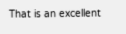That is an excellent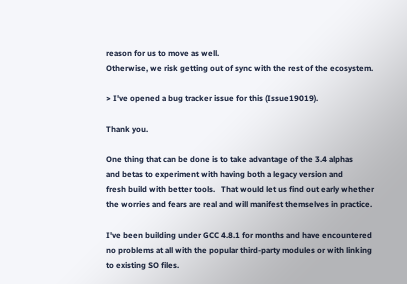reason for us to move as well.
Otherwise, we risk getting out of sync with the rest of the ecosystem.

> I've opened a bug tracker issue for this (Issue19019).

Thank you.

One thing that can be done is to take advantage of the 3.4 alphas
and betas to experiment with having both a legacy version and
fresh build with better tools.   That would let us find out early whether
the worries and fears are real and will manifest themselves in practice.

I've been building under GCC 4.8.1 for months and have encountered
no problems at all with the popular third-party modules or with linking
to existing SO files.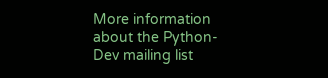More information about the Python-Dev mailing list